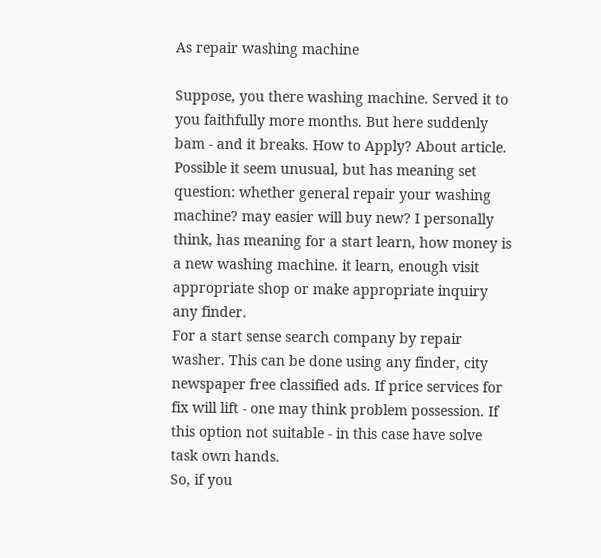As repair washing machine

Suppose, you there washing machine. Served it to you faithfully more months. But here suddenly bam - and it breaks. How to Apply? About article.
Possible it seem unusual, but has meaning set question: whether general repair your washing machine? may easier will buy new? I personally think, has meaning for a start learn, how money is a new washing machine. it learn, enough visit appropriate shop or make appropriate inquiry any finder.
For a start sense search company by repair washer. This can be done using any finder, city newspaper free classified ads. If price services for fix will lift - one may think problem possession. If this option not suitable - in this case have solve task own hands.
So, if you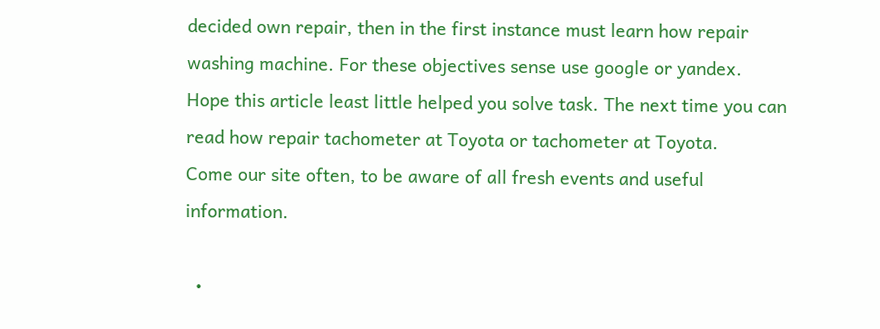decided own repair, then in the first instance must learn how repair washing machine. For these objectives sense use google or yandex.
Hope this article least little helped you solve task. The next time you can read how repair tachometer at Toyota or tachometer at Toyota.
Come our site often, to be aware of all fresh events and useful information.

  •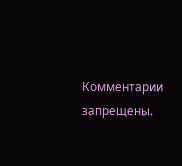Комментарии запрещены.